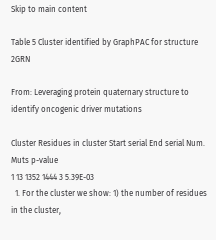Skip to main content

Table 5 Cluster identified by GraphPAC for structure 2GRN

From: Leveraging protein quaternary structure to identify oncogenic driver mutations

Cluster Residues in cluster Start serial End serial Num. Muts p-value
1 13 1352 1444 3 5.39E-03
  1. For the cluster we show: 1) the number of residues in the cluster,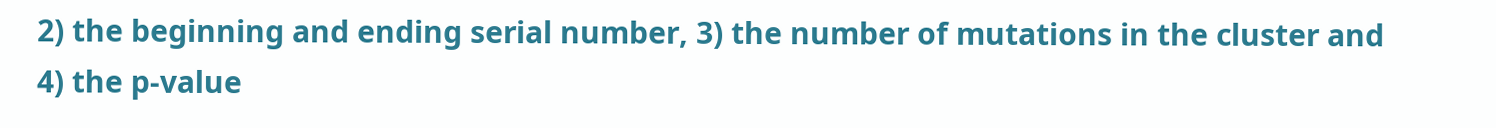2) the beginning and ending serial number, 3) the number of mutations in the cluster and 4) the p-value